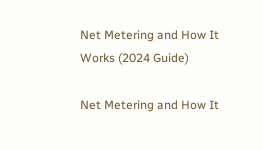Net Metering and How It Works (2024 Guide)

Net Metering and How It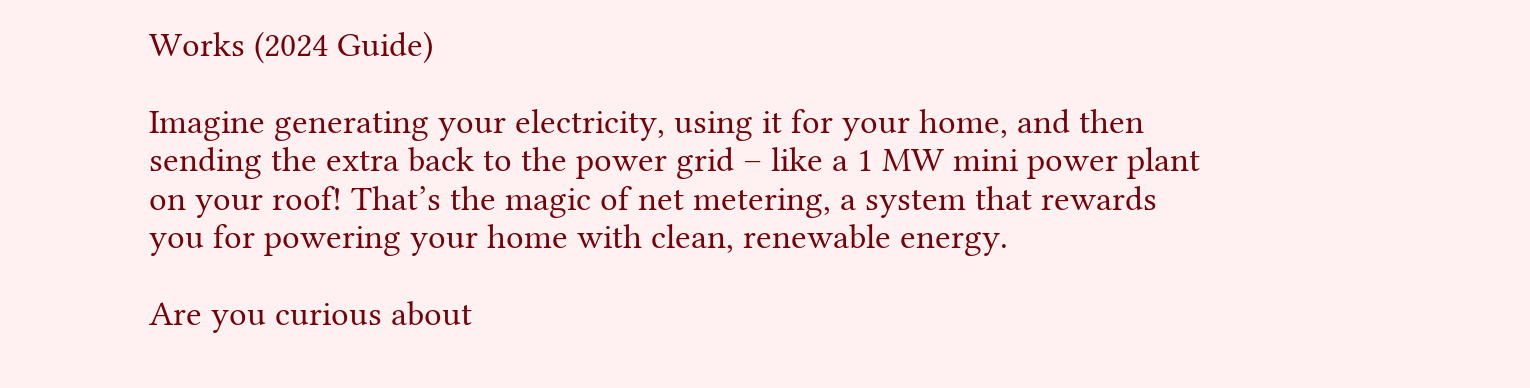Works (2024 Guide)

Imagine generating your electricity, using it for your home, and then sending the extra back to the power grid – like a 1 MW mini power plant on your roof! That’s the magic of net metering, a system that rewards you for powering your home with clean, renewable energy.

Are you curious about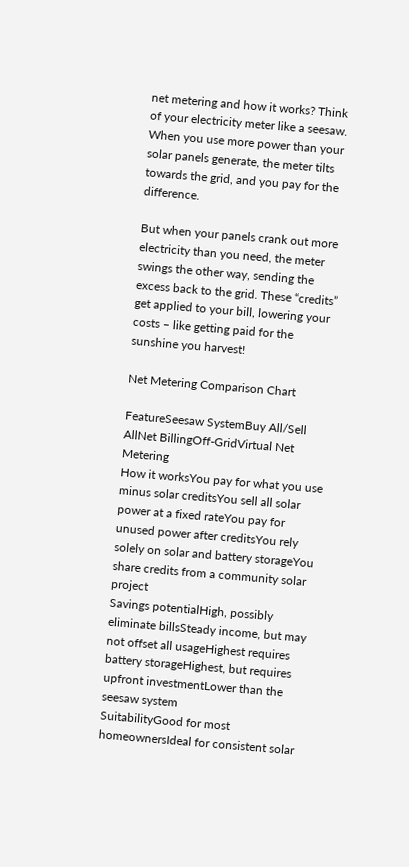net metering and how it works? Think of your electricity meter like a seesaw. When you use more power than your solar panels generate, the meter tilts towards the grid, and you pay for the difference.

But when your panels crank out more electricity than you need, the meter swings the other way, sending the excess back to the grid. These “credits” get applied to your bill, lowering your costs – like getting paid for the sunshine you harvest!

Net Metering Comparison Chart

FeatureSeesaw SystemBuy All/Sell AllNet BillingOff-GridVirtual Net Metering
How it worksYou pay for what you use minus solar creditsYou sell all solar power at a fixed rateYou pay for unused power after creditsYou rely solely on solar and battery storageYou share credits from a community solar project
Savings potentialHigh, possibly eliminate billsSteady income, but may not offset all usageHighest requires battery storageHighest, but requires upfront investmentLower than the seesaw system
SuitabilityGood for most homeownersIdeal for consistent solar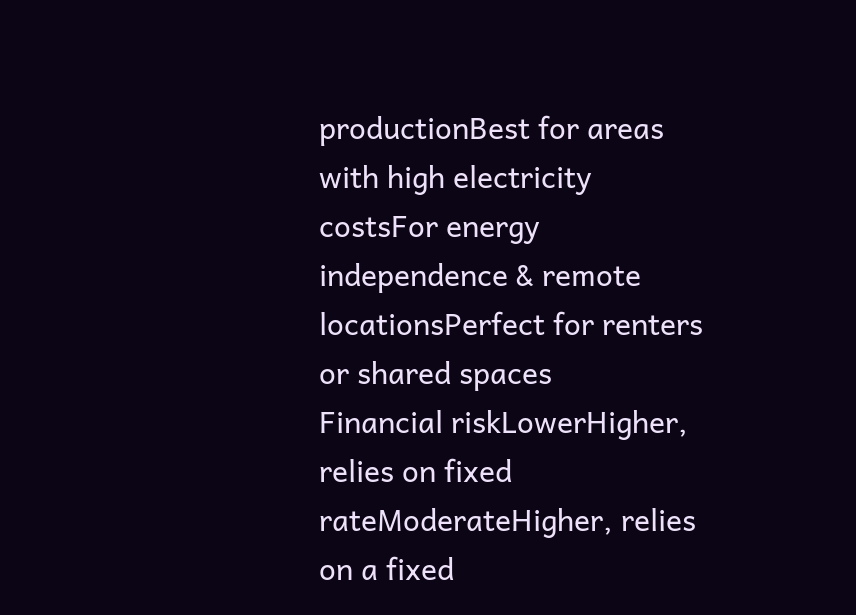productionBest for areas with high electricity costsFor energy independence & remote locationsPerfect for renters or shared spaces
Financial riskLowerHigher, relies on fixed rateModerateHigher, relies on a fixed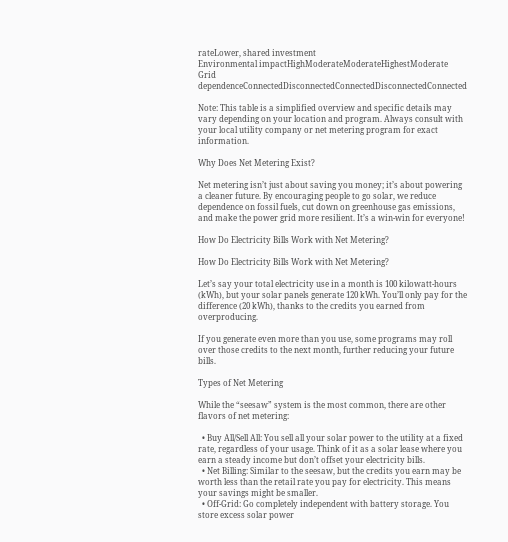rateLower, shared investment
Environmental impactHighModerateModerateHighestModerate
Grid dependenceConnectedDisconnectedConnectedDisconnectedConnected

Note: This table is a simplified overview and specific details may vary depending on your location and program. Always consult with your local utility company or net metering program for exact information.

Why Does Net Metering Exist?

Net metering isn’t just about saving you money; it’s about powering a cleaner future. By encouraging people to go solar, we reduce dependence on fossil fuels, cut down on greenhouse gas emissions, and make the power grid more resilient. It’s a win-win for everyone!

How Do Electricity Bills Work with Net Metering?

How Do Electricity Bills Work with Net Metering?

Let’s say your total electricity use in a month is 100 kilowatt-hours (kWh), but your solar panels generate 120 kWh. You’ll only pay for the difference (20 kWh), thanks to the credits you earned from overproducing.

If you generate even more than you use, some programs may roll over those credits to the next month, further reducing your future bills.

Types of Net Metering

While the “seesaw” system is the most common, there are other flavors of net metering:

  • Buy All/Sell All: You sell all your solar power to the utility at a fixed rate, regardless of your usage. Think of it as a solar lease where you earn a steady income but don’t offset your electricity bills.
  • Net Billing: Similar to the seesaw, but the credits you earn may be worth less than the retail rate you pay for electricity. This means your savings might be smaller.
  • Off-Grid: Go completely independent with battery storage. You store excess solar power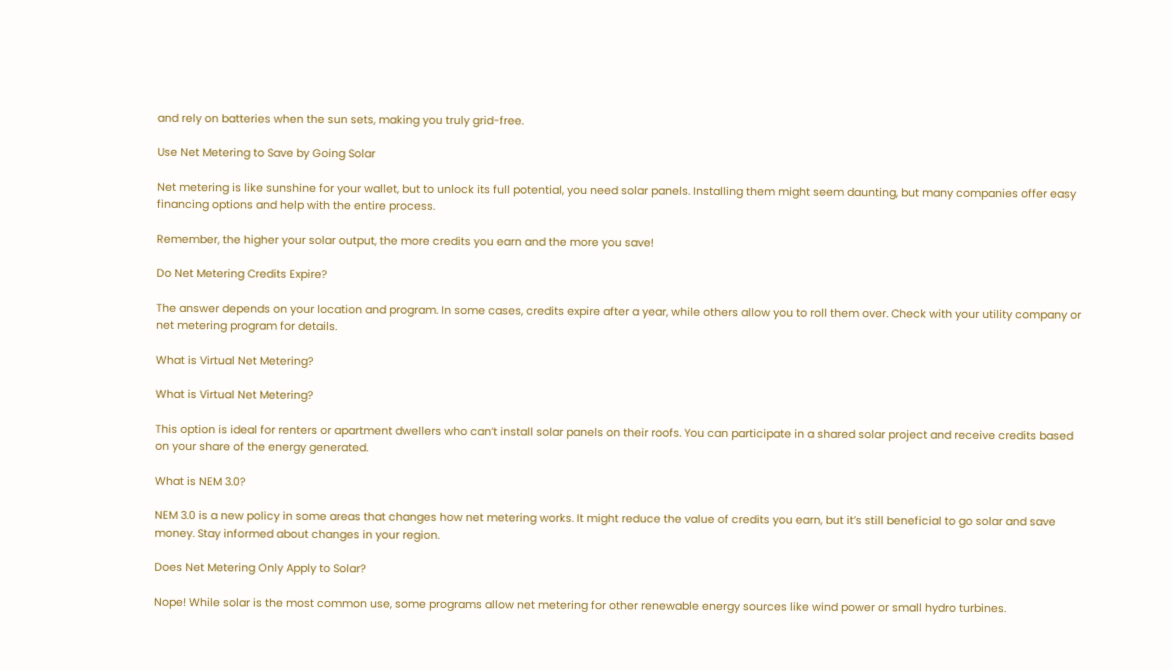and rely on batteries when the sun sets, making you truly grid-free.

Use Net Metering to Save by Going Solar

Net metering is like sunshine for your wallet, but to unlock its full potential, you need solar panels. Installing them might seem daunting, but many companies offer easy financing options and help with the entire process.

Remember, the higher your solar output, the more credits you earn and the more you save!

Do Net Metering Credits Expire?

The answer depends on your location and program. In some cases, credits expire after a year, while others allow you to roll them over. Check with your utility company or net metering program for details.

What is Virtual Net Metering?

What is Virtual Net Metering?

This option is ideal for renters or apartment dwellers who can’t install solar panels on their roofs. You can participate in a shared solar project and receive credits based on your share of the energy generated.

What is NEM 3.0?

NEM 3.0 is a new policy in some areas that changes how net metering works. It might reduce the value of credits you earn, but it’s still beneficial to go solar and save money. Stay informed about changes in your region.

Does Net Metering Only Apply to Solar?

Nope! While solar is the most common use, some programs allow net metering for other renewable energy sources like wind power or small hydro turbines.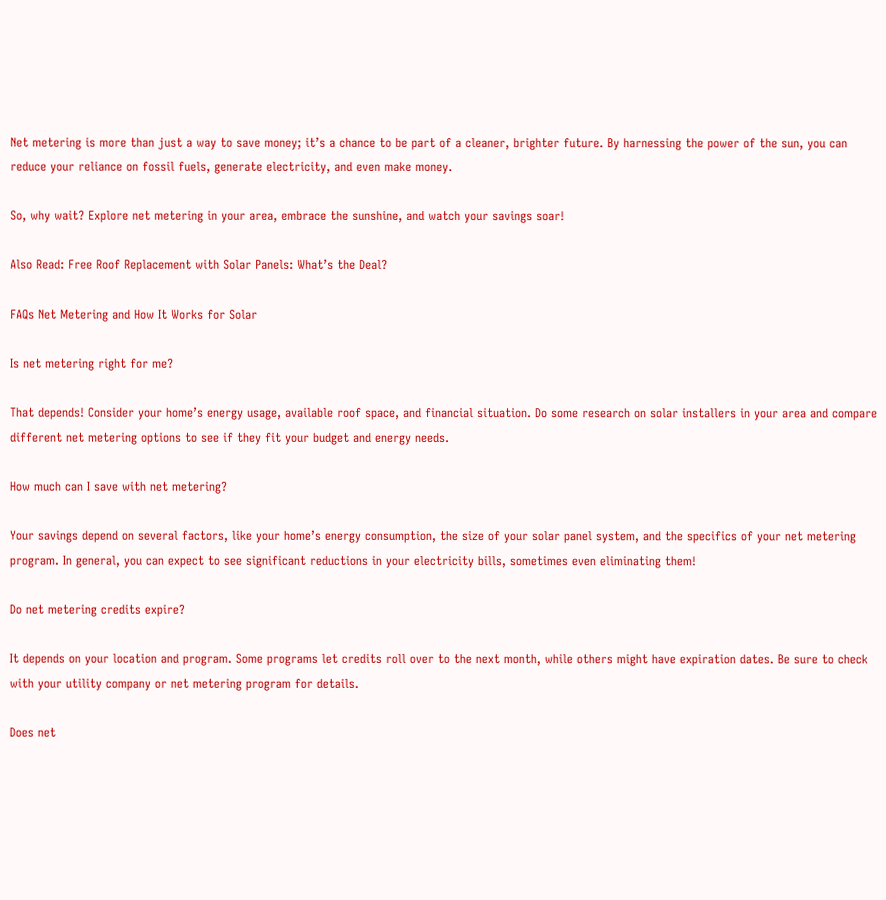Net metering is more than just a way to save money; it’s a chance to be part of a cleaner, brighter future. By harnessing the power of the sun, you can reduce your reliance on fossil fuels, generate electricity, and even make money.

So, why wait? Explore net metering in your area, embrace the sunshine, and watch your savings soar!

Also Read: Free Roof Replacement with Solar Panels: What’s the Deal?

FAQs Net Metering and How It Works for Solar

Is net metering right for me?

That depends! Consider your home’s energy usage, available roof space, and financial situation. Do some research on solar installers in your area and compare different net metering options to see if they fit your budget and energy needs.

How much can I save with net metering?

Your savings depend on several factors, like your home’s energy consumption, the size of your solar panel system, and the specifics of your net metering program. In general, you can expect to see significant reductions in your electricity bills, sometimes even eliminating them!

Do net metering credits expire?

It depends on your location and program. Some programs let credits roll over to the next month, while others might have expiration dates. Be sure to check with your utility company or net metering program for details.

Does net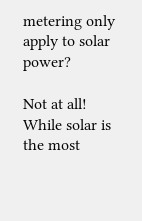metering only apply to solar power?

Not at all! While solar is the most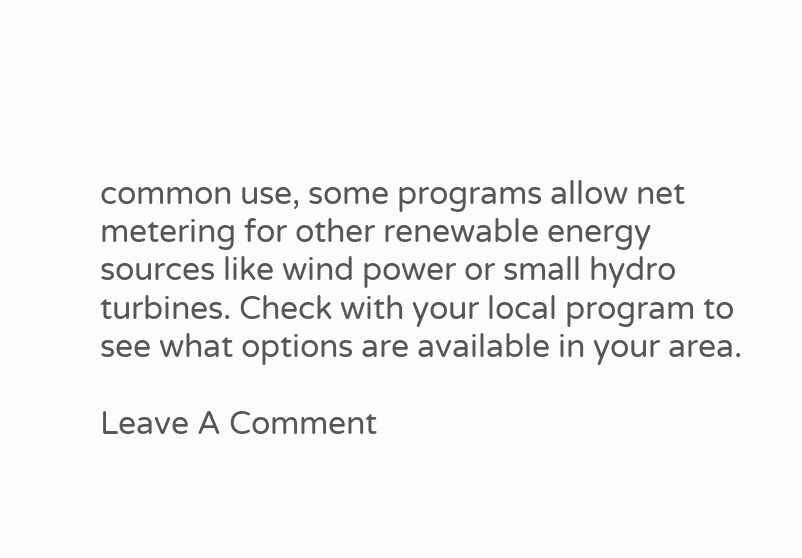common use, some programs allow net metering for other renewable energy sources like wind power or small hydro turbines. Check with your local program to see what options are available in your area.

Leave A Comment